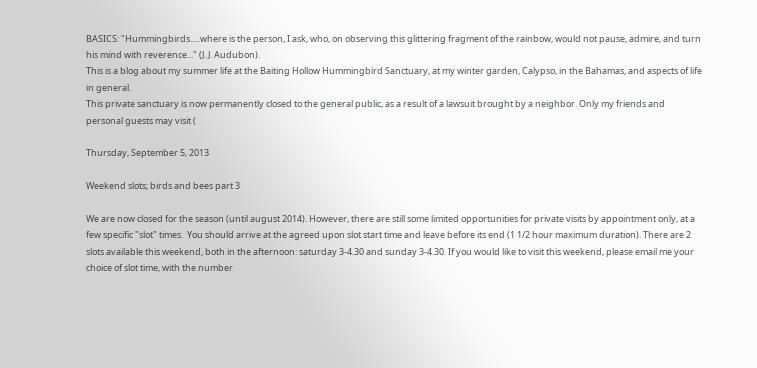BASICS: "Hummingbirds.....where is the person, I ask, who, on observing this glittering fragment of the rainbow, would not pause, admire, and turn his mind with reverence..." (J. J. Audubon).
This is a blog about my summer life at the Baiting Hollow Hummingbird Sanctuary, at my winter garden, Calypso, in the Bahamas, and aspects of life in general.
This private sanctuary is now permanently closed to the general public, as a result of a lawsuit brought by a neighbor. Only my friends and personal guests may visit (

Thursday, September 5, 2013

Weekend slots; birds and bees part 3

We are now closed for the season (until august 2014). However, there are still some limited opportunities for private visits by appointment only, at a few specific "slot" times.  You should arrive at the agreed upon slot start time and leave before its end (1 1/2 hour maximum duration). There are 2 slots available this weekend, both in the afternoon: saturday 3-4.30 and sunday 3-4.30. If you would like to visit this weekend, please email me your choice of slot time, with the number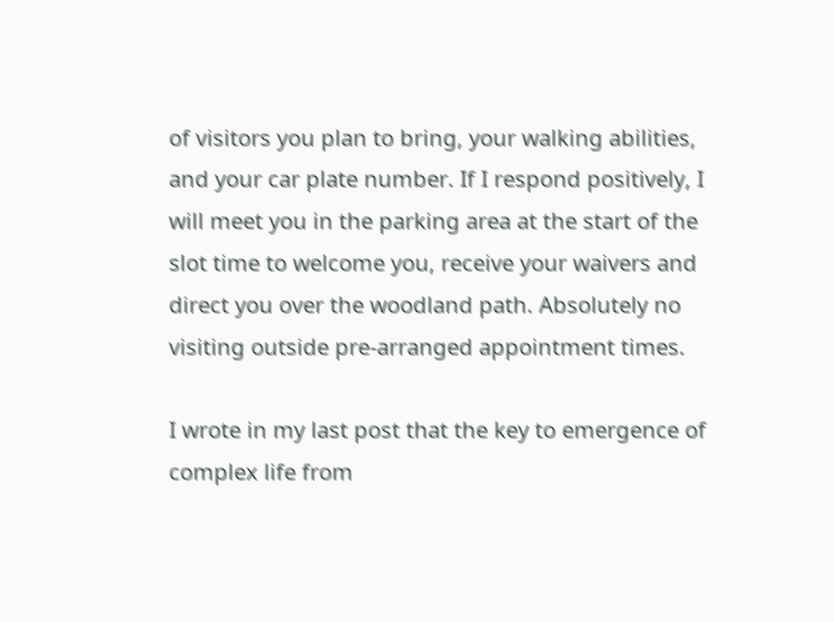of visitors you plan to bring, your walking abilities, and your car plate number. If I respond positively, I will meet you in the parking area at the start of the slot time to welcome you, receive your waivers and direct you over the woodland path. Absolutely no visiting outside pre-arranged appointment times.

I wrote in my last post that the key to emergence of complex life from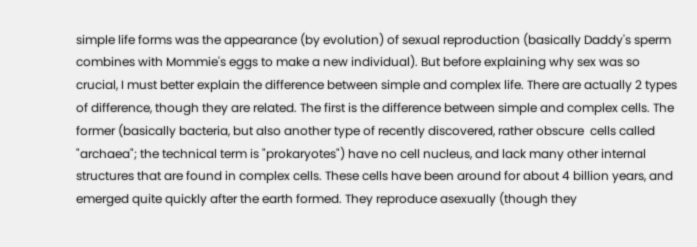simple life forms was the appearance (by evolution) of sexual reproduction (basically Daddy's sperm combines with Mommie's eggs to make a new individual). But before explaining why sex was so crucial, I must better explain the difference between simple and complex life. There are actually 2 types of difference, though they are related. The first is the difference between simple and complex cells. The former (basically bacteria, but also another type of recently discovered, rather obscure  cells called "archaea"; the technical term is "prokaryotes") have no cell nucleus, and lack many other internal structures that are found in complex cells. These cells have been around for about 4 billion years, and emerged quite quickly after the earth formed. They reproduce asexually (though they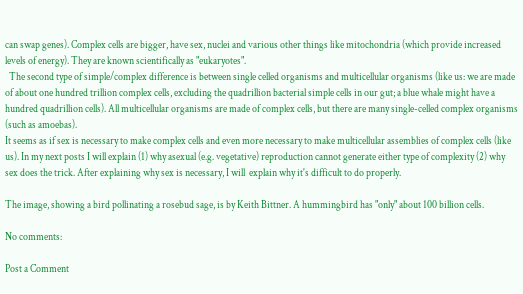can swap genes). Complex cells are bigger, have sex, nuclei and various other things like mitochondria (which provide increased levels of energy). They are known scientifically as "eukaryotes".
  The second type of simple/complex difference is between single celled organisms and multicellular organisms (like us: we are made of about one hundred trillion complex cells, excluding the quadrillion bacterial simple cells in our gut; a blue whale might have a hundred quadrillion cells). All multicellular organisms are made of complex cells, but there are many single-celled complex organisms (such as amoebas).
It seems as if sex is necessary to make complex cells and even more necessary to make multicellular assemblies of complex cells (like us). In my next posts I will explain (1) why asexual (e.g. vegetative) reproduction cannot generate either type of complexity (2) why sex does the trick. After explaining why sex is necessary, I will  explain why it's difficult to do properly.

The image, showing a bird pollinating a rosebud sage, is by Keith Bittner. A hummingbird has "only" about 100 billion cells.

No comments:

Post a Comment